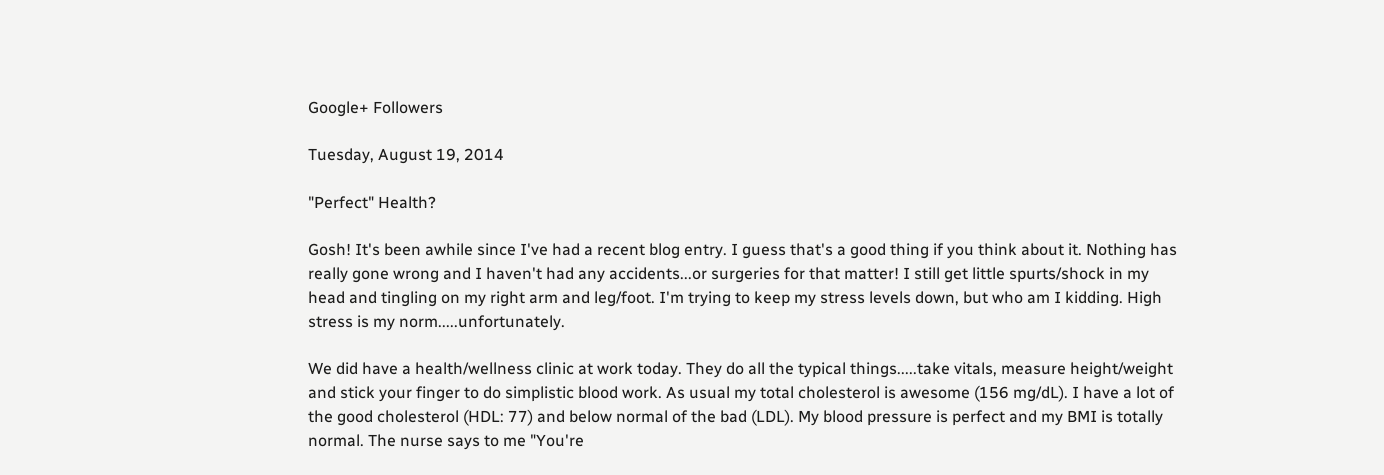Google+ Followers

Tuesday, August 19, 2014

"Perfect" Health?

Gosh! It's been awhile since I've had a recent blog entry. I guess that's a good thing if you think about it. Nothing has really gone wrong and I haven't had any accidents...or surgeries for that matter! I still get little spurts/shock in my head and tingling on my right arm and leg/foot. I'm trying to keep my stress levels down, but who am I kidding. High stress is my norm.....unfortunately.

We did have a health/wellness clinic at work today. They do all the typical things.....take vitals, measure height/weight and stick your finger to do simplistic blood work. As usual my total cholesterol is awesome (156 mg/dL). I have a lot of the good cholesterol (HDL: 77) and below normal of the bad (LDL). My blood pressure is perfect and my BMI is totally normal. The nurse says to me "You're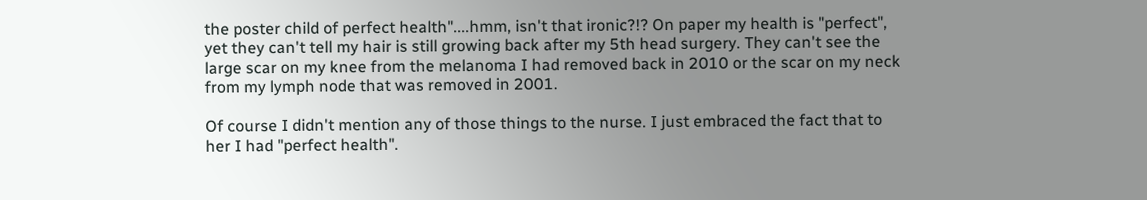the poster child of perfect health"....hmm, isn't that ironic?!? On paper my health is "perfect", yet they can't tell my hair is still growing back after my 5th head surgery. They can't see the large scar on my knee from the melanoma I had removed back in 2010 or the scar on my neck from my lymph node that was removed in 2001.

Of course I didn't mention any of those things to the nurse. I just embraced the fact that to her I had "perfect health".